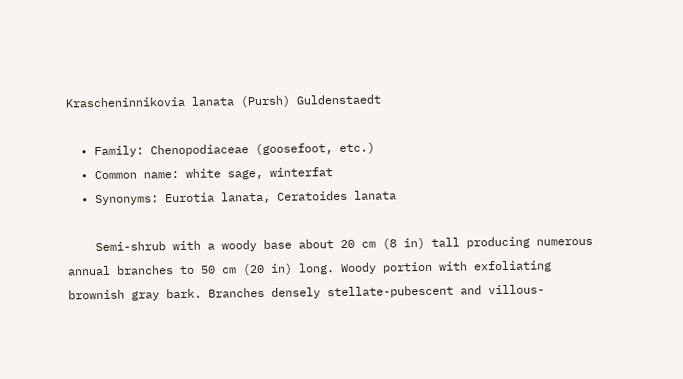Krascheninnikovia lanata (Pursh) Guldenstaedt

  • Family: Chenopodiaceae (goosefoot, etc.)
  • Common name: white sage, winterfat
  • Synonyms: Eurotia lanata, Ceratoides lanata

    Semi-shrub with a woody base about 20 cm (8 in) tall producing numerous annual branches to 50 cm (20 in) long. Woody portion with exfoliating brownish gray bark. Branches densely stellate-pubescent and villous-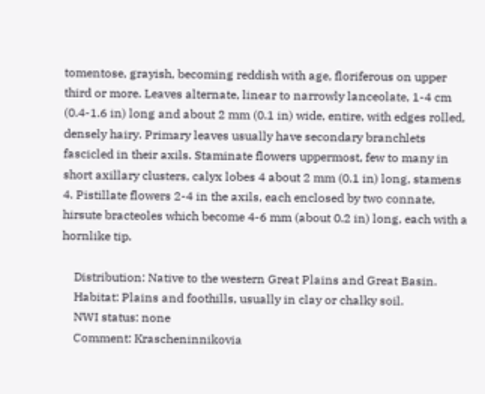tomentose, grayish, becoming reddish with age, floriferous on upper third or more. Leaves alternate, linear to narrowly lanceolate, 1-4 cm (0.4-1.6 in) long and about 2 mm (0.1 in) wide, entire, with edges rolled, densely hairy. Primary leaves usually have secondary branchlets fascicled in their axils. Staminate flowers uppermost, few to many in short axillary clusters, calyx lobes 4 about 2 mm (0.1 in) long, stamens 4. Pistillate flowers 2-4 in the axils, each enclosed by two connate, hirsute bracteoles which become 4-6 mm (about 0.2 in) long, each with a hornlike tip.

    Distribution: Native to the western Great Plains and Great Basin.
    Habitat: Plains and foothills, usually in clay or chalky soil.
    NWI status: none
    Comment: Krascheninnikovia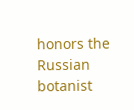honors the Russian botanist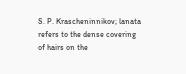S. P. Krascheninnikov; lanata refers to the dense covering of hairs on the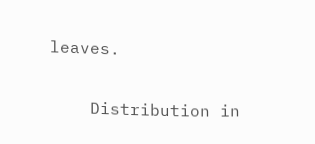leaves.

    Distribution in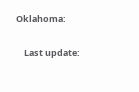Oklahoma:

    Last update: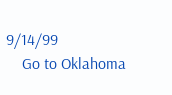9/14/99
    Go to Oklahoma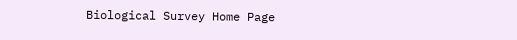Biological Survey Home Page